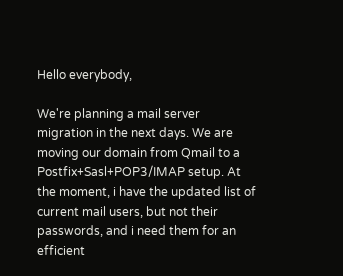Hello everybody,

We're planning a mail server migration in the next days. We are moving our domain from Qmail to a Postfix+Sasl+POP3/IMAP setup. At the moment, i have the updated list of current mail users, but not their passwords, and i need them for an efficient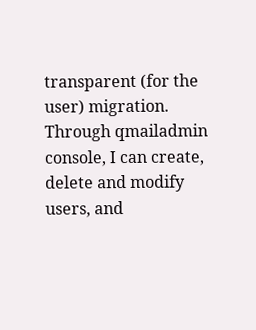transparent (for the user) migration.
Through qmailadmin console, I can create, delete and modify users, and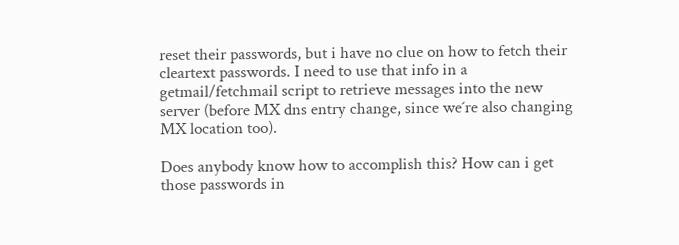reset their passwords, but i have no clue on how to fetch their cleartext passwords. I need to use that info in a getmail/fetchmail script to retrieve messages into the new server (before MX dns entry change, since we´re also changing MX location too).

Does anybody know how to accomplish this? How can i get those passwords in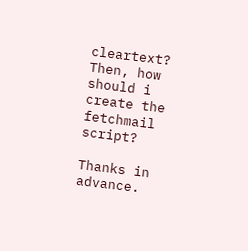cleartext? Then, how should i create the fetchmail script?

Thanks in advance.